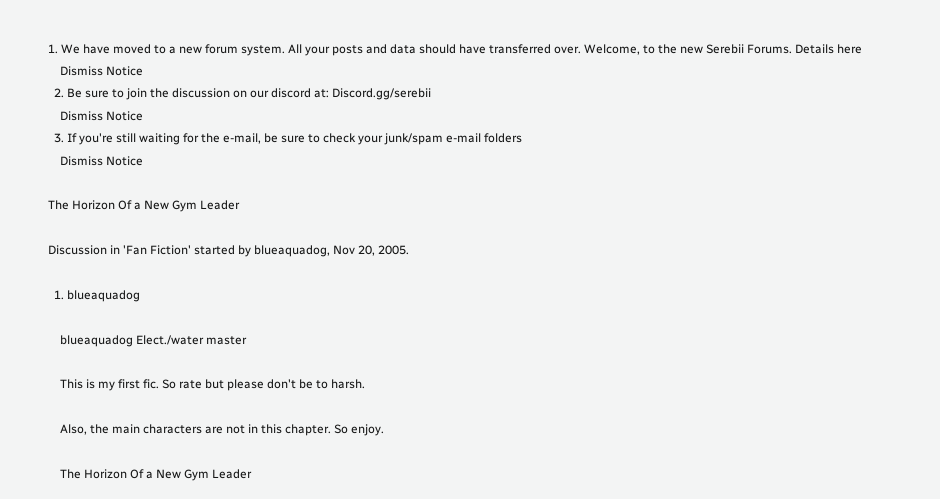1. We have moved to a new forum system. All your posts and data should have transferred over. Welcome, to the new Serebii Forums. Details here
    Dismiss Notice
  2. Be sure to join the discussion on our discord at: Discord.gg/serebii
    Dismiss Notice
  3. If you're still waiting for the e-mail, be sure to check your junk/spam e-mail folders
    Dismiss Notice

The Horizon Of a New Gym Leader

Discussion in 'Fan Fiction' started by blueaquadog, Nov 20, 2005.

  1. blueaquadog

    blueaquadog Elect./water master

    This is my first fic. So rate but please don't be to harsh.

    Also, the main characters are not in this chapter. So enjoy.

    The Horizon Of a New Gym Leader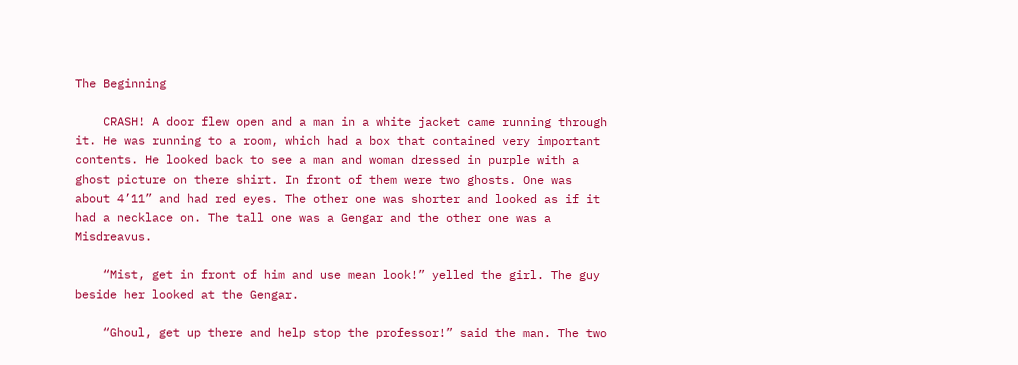The Beginning

    CRASH! A door flew open and a man in a white jacket came running through it. He was running to a room, which had a box that contained very important contents. He looked back to see a man and woman dressed in purple with a ghost picture on there shirt. In front of them were two ghosts. One was about 4’11” and had red eyes. The other one was shorter and looked as if it had a necklace on. The tall one was a Gengar and the other one was a Misdreavus.

    “Mist, get in front of him and use mean look!” yelled the girl. The guy beside her looked at the Gengar.

    “Ghoul, get up there and help stop the professor!” said the man. The two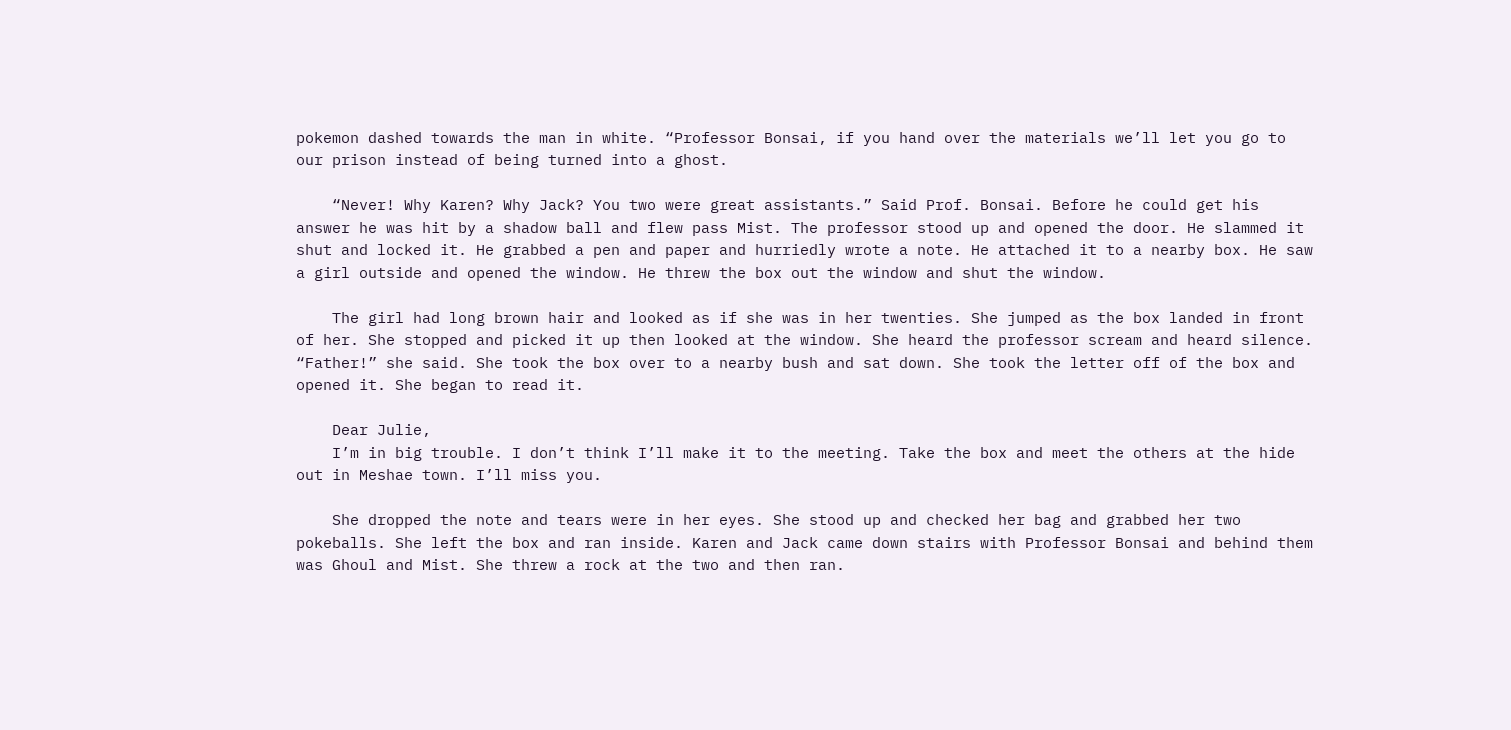pokemon dashed towards the man in white. “Professor Bonsai, if you hand over the materials we’ll let you go to our prison instead of being turned into a ghost.

    “Never! Why Karen? Why Jack? You two were great assistants.” Said Prof. Bonsai. Before he could get his answer he was hit by a shadow ball and flew pass Mist. The professor stood up and opened the door. He slammed it shut and locked it. He grabbed a pen and paper and hurriedly wrote a note. He attached it to a nearby box. He saw a girl outside and opened the window. He threw the box out the window and shut the window.

    The girl had long brown hair and looked as if she was in her twenties. She jumped as the box landed in front of her. She stopped and picked it up then looked at the window. She heard the professor scream and heard silence. “Father!” she said. She took the box over to a nearby bush and sat down. She took the letter off of the box and opened it. She began to read it.

    Dear Julie,
    I’m in big trouble. I don’t think I’ll make it to the meeting. Take the box and meet the others at the hide out in Meshae town. I’ll miss you.

    She dropped the note and tears were in her eyes. She stood up and checked her bag and grabbed her two pokeballs. She left the box and ran inside. Karen and Jack came down stairs with Professor Bonsai and behind them was Ghoul and Mist. She threw a rock at the two and then ran.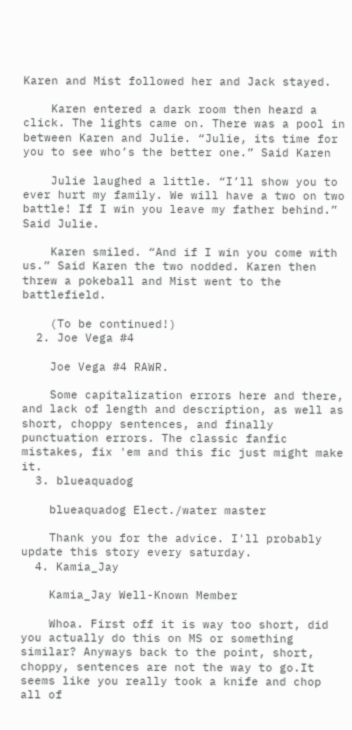Karen and Mist followed her and Jack stayed.

    Karen entered a dark room then heard a click. The lights came on. There was a pool in between Karen and Julie. “Julie, its time for you to see who’s the better one.” Said Karen

    Julie laughed a little. “I’ll show you to ever hurt my family. We will have a two on two battle! If I win you leave my father behind.” Said Julie.

    Karen smiled. “And if I win you come with us.” Said Karen the two nodded. Karen then threw a pokeball and Mist went to the battlefield.

    (To be continued!)
  2. Joe Vega #4

    Joe Vega #4 RAWR.

    Some capitalization errors here and there, and lack of length and description, as well as short, choppy sentences, and finally punctuation errors. The classic fanfic mistakes, fix 'em and this fic just might make it.
  3. blueaquadog

    blueaquadog Elect./water master

    Thank you for the advice. I'll probably update this story every saturday.
  4. Kamia_Jay

    Kamia_Jay Well-Known Member

    Whoa. First off it is way too short, did you actually do this on MS or something similar? Anyways back to the point, short, choppy, sentences are not the way to go.It seems like you really took a knife and chop all of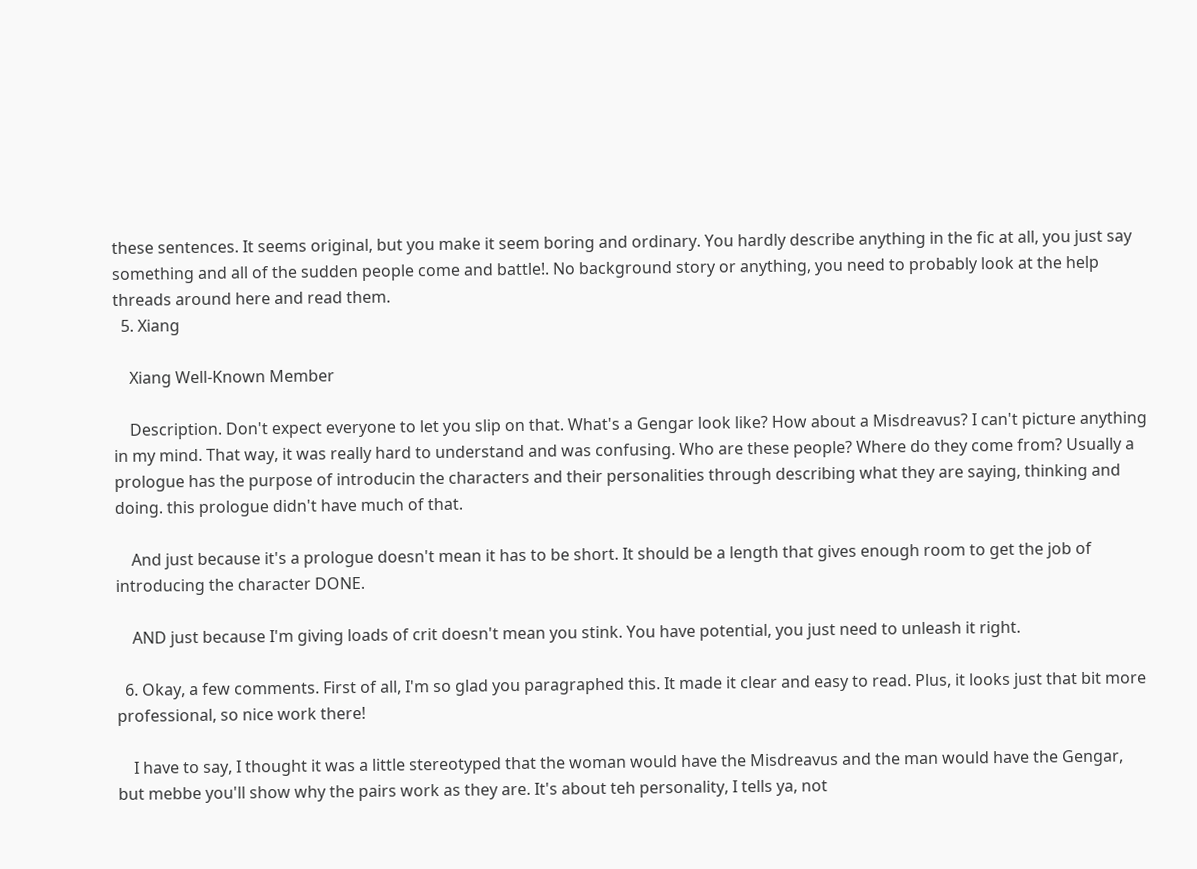these sentences. It seems original, but you make it seem boring and ordinary. You hardly describe anything in the fic at all, you just say something and all of the sudden people come and battle!. No background story or anything, you need to probably look at the help threads around here and read them.
  5. Xiang

    Xiang Well-Known Member

    Description. Don't expect everyone to let you slip on that. What's a Gengar look like? How about a Misdreavus? I can't picture anything in my mind. That way, it was really hard to understand and was confusing. Who are these people? Where do they come from? Usually a prologue has the purpose of introducin the characters and their personalities through describing what they are saying, thinking and doing. this prologue didn't have much of that.

    And just because it's a prologue doesn't mean it has to be short. It should be a length that gives enough room to get the job of introducing the character DONE.

    AND just because I'm giving loads of crit doesn't mean you stink. You have potential, you just need to unleash it right.

  6. Okay, a few comments. First of all, I'm so glad you paragraphed this. It made it clear and easy to read. Plus, it looks just that bit more professional, so nice work there!

    I have to say, I thought it was a little stereotyped that the woman would have the Misdreavus and the man would have the Gengar, but mebbe you'll show why the pairs work as they are. It's about teh personality, I tells ya, not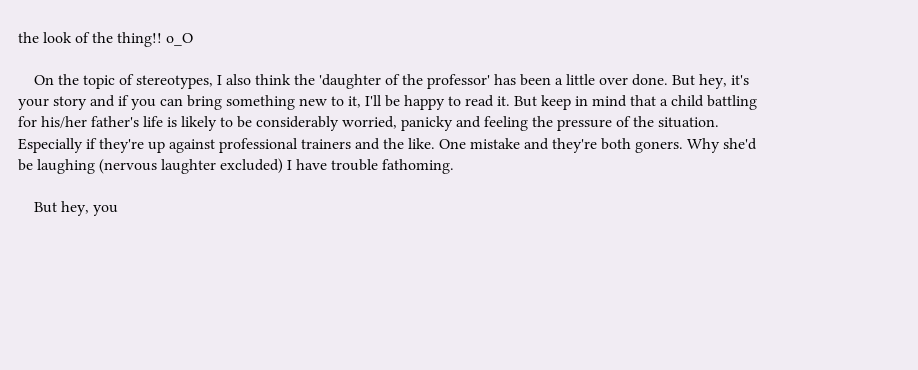the look of the thing!! o_O

    On the topic of stereotypes, I also think the 'daughter of the professor' has been a little over done. But hey, it's your story and if you can bring something new to it, I'll be happy to read it. But keep in mind that a child battling for his/her father's life is likely to be considerably worried, panicky and feeling the pressure of the situation. Especially if they're up against professional trainers and the like. One mistake and they're both goners. Why she'd be laughing (nervous laughter excluded) I have trouble fathoming.

    But hey, you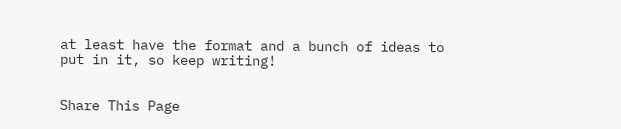at least have the format and a bunch of ideas to put in it, so keep writing!


Share This Page